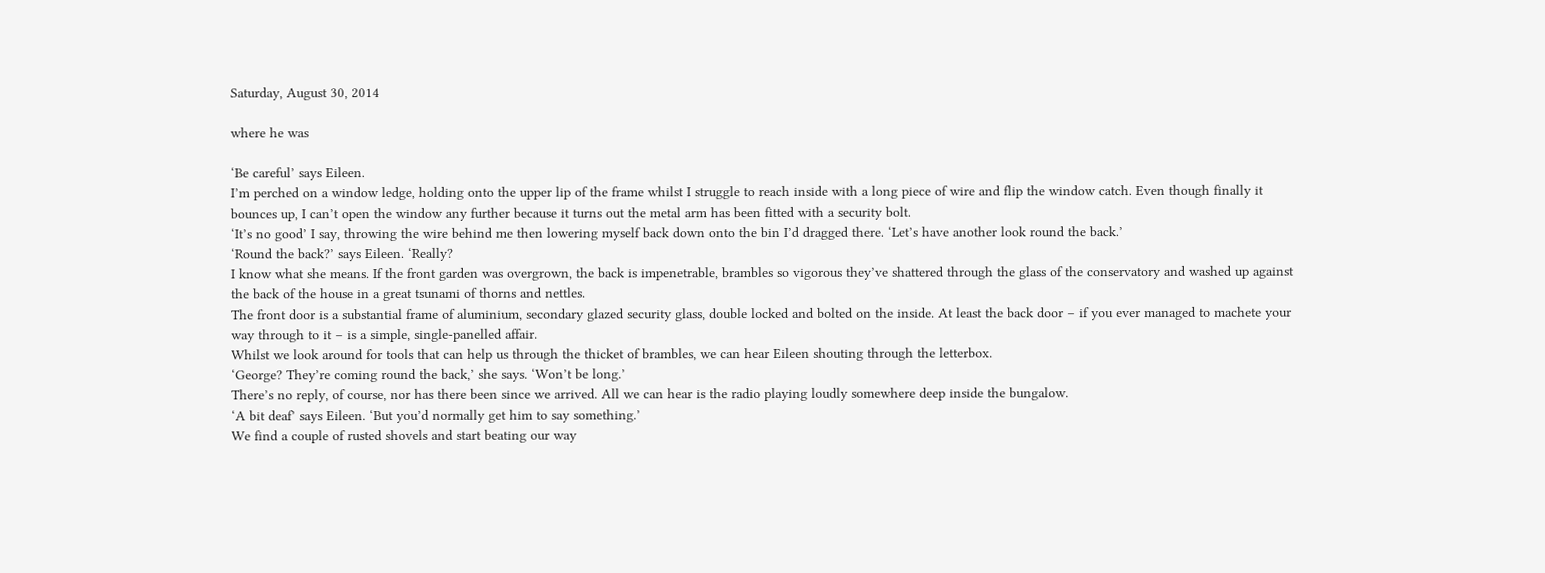Saturday, August 30, 2014

where he was

‘Be careful’ says Eileen.
I’m perched on a window ledge, holding onto the upper lip of the frame whilst I struggle to reach inside with a long piece of wire and flip the window catch. Even though finally it bounces up, I can’t open the window any further because it turns out the metal arm has been fitted with a security bolt.
‘It’s no good’ I say, throwing the wire behind me then lowering myself back down onto the bin I’d dragged there. ‘Let’s have another look round the back.’
‘Round the back?’ says Eileen. ‘Really?
I know what she means. If the front garden was overgrown, the back is impenetrable, brambles so vigorous they’ve shattered through the glass of the conservatory and washed up against the back of the house in a great tsunami of thorns and nettles.
The front door is a substantial frame of aluminium, secondary glazed security glass, double locked and bolted on the inside. At least the back door – if you ever managed to machete your way through to it – is a simple, single-panelled affair.
Whilst we look around for tools that can help us through the thicket of brambles, we can hear Eileen shouting through the letterbox.
‘George? They’re coming round the back,’ she says. ‘Won’t be long.’
There’s no reply, of course, nor has there been since we arrived. All we can hear is the radio playing loudly somewhere deep inside the bungalow.
‘A bit deaf’ says Eileen. ‘But you’d normally get him to say something.’
We find a couple of rusted shovels and start beating our way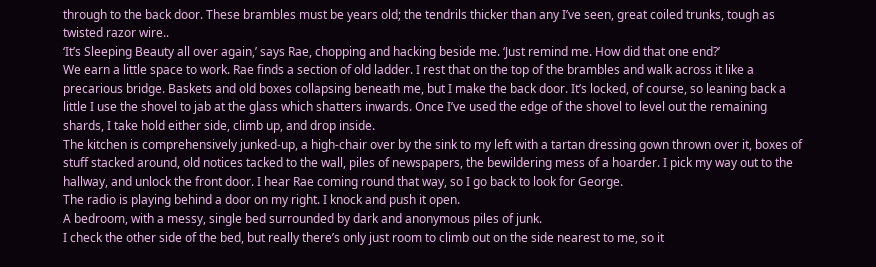through to the back door. These brambles must be years old; the tendrils thicker than any I’ve seen, great coiled trunks, tough as twisted razor wire..
‘It’s Sleeping Beauty all over again,’ says Rae, chopping and hacking beside me. ‘Just remind me. How did that one end?’
We earn a little space to work. Rae finds a section of old ladder. I rest that on the top of the brambles and walk across it like a precarious bridge. Baskets and old boxes collapsing beneath me, but I make the back door. It’s locked, of course, so leaning back a little I use the shovel to jab at the glass which shatters inwards. Once I’ve used the edge of the shovel to level out the remaining shards, I take hold either side, climb up, and drop inside.
The kitchen is comprehensively junked-up, a high-chair over by the sink to my left with a tartan dressing gown thrown over it, boxes of stuff stacked around, old notices tacked to the wall, piles of newspapers, the bewildering mess of a hoarder. I pick my way out to the hallway, and unlock the front door. I hear Rae coming round that way, so I go back to look for George.
The radio is playing behind a door on my right. I knock and push it open.
A bedroom, with a messy, single bed surrounded by dark and anonymous piles of junk.
I check the other side of the bed, but really there’s only just room to climb out on the side nearest to me, so it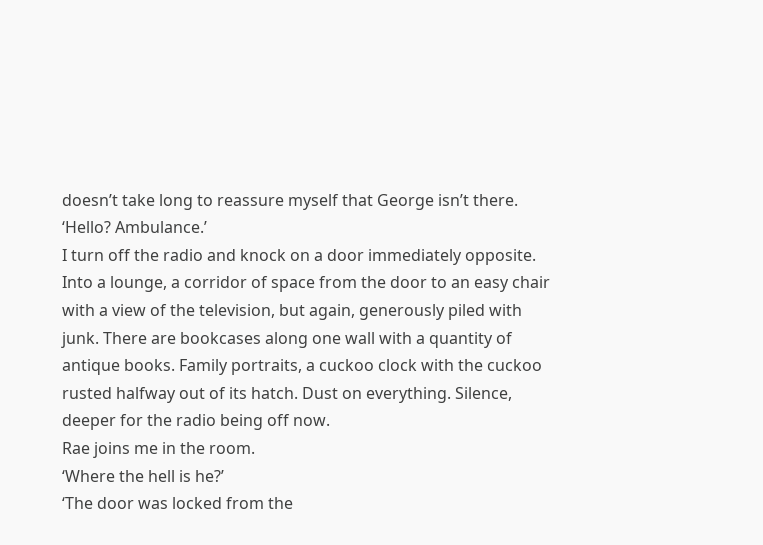doesn’t take long to reassure myself that George isn’t there.
‘Hello? Ambulance.’
I turn off the radio and knock on a door immediately opposite.
Into a lounge, a corridor of space from the door to an easy chair with a view of the television, but again, generously piled with junk. There are bookcases along one wall with a quantity of antique books. Family portraits, a cuckoo clock with the cuckoo rusted halfway out of its hatch. Dust on everything. Silence, deeper for the radio being off now.
Rae joins me in the room.
‘Where the hell is he?’
‘The door was locked from the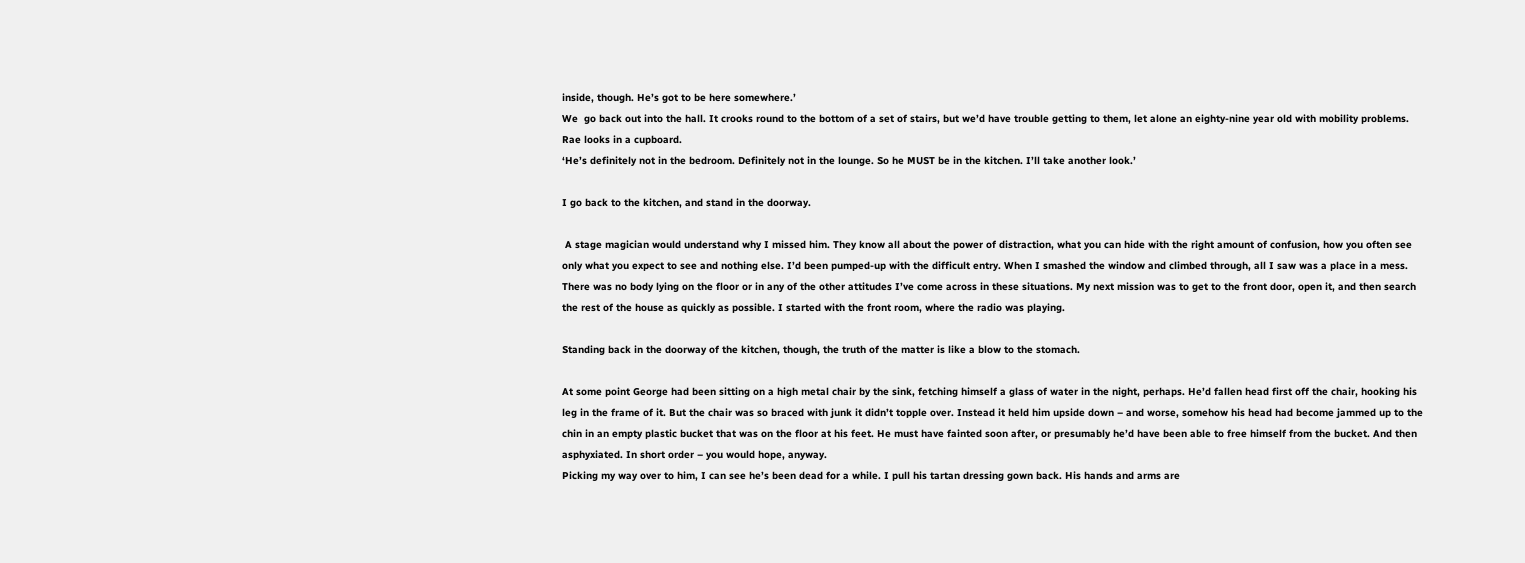inside, though. He’s got to be here somewhere.’
We  go back out into the hall. It crooks round to the bottom of a set of stairs, but we’d have trouble getting to them, let alone an eighty-nine year old with mobility problems.
Rae looks in a cupboard.
‘He’s definitely not in the bedroom. Definitely not in the lounge. So he MUST be in the kitchen. I’ll take another look.’

I go back to the kitchen, and stand in the doorway.

 A stage magician would understand why I missed him. They know all about the power of distraction, what you can hide with the right amount of confusion, how you often see only what you expect to see and nothing else. I’d been pumped-up with the difficult entry. When I smashed the window and climbed through, all I saw was a place in a mess. There was no body lying on the floor or in any of the other attitudes I’ve come across in these situations. My next mission was to get to the front door, open it, and then search the rest of the house as quickly as possible. I started with the front room, where the radio was playing.

Standing back in the doorway of the kitchen, though, the truth of the matter is like a blow to the stomach.

At some point George had been sitting on a high metal chair by the sink, fetching himself a glass of water in the night, perhaps. He’d fallen head first off the chair, hooking his leg in the frame of it. But the chair was so braced with junk it didn’t topple over. Instead it held him upside down – and worse, somehow his head had become jammed up to the chin in an empty plastic bucket that was on the floor at his feet. He must have fainted soon after, or presumably he’d have been able to free himself from the bucket. And then asphyxiated. In short order – you would hope, anyway.
Picking my way over to him, I can see he’s been dead for a while. I pull his tartan dressing gown back. His hands and arms are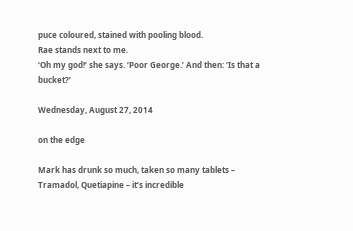puce coloured, stained with pooling blood.
Rae stands next to me.
‘Oh my god!’ she says. ‘Poor George.’ And then: ‘Is that a bucket?’

Wednesday, August 27, 2014

on the edge

Mark has drunk so much, taken so many tablets – Tramadol, Quetiapine – it’s incredible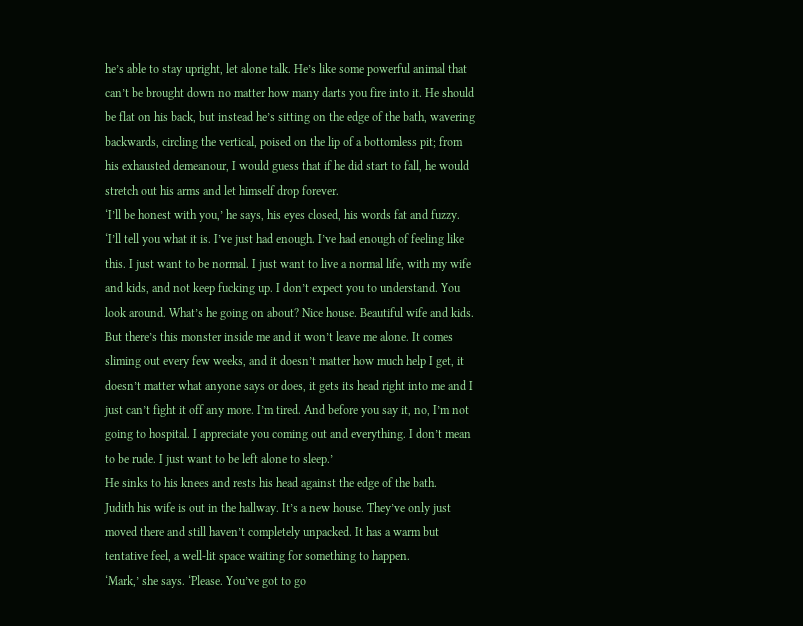he’s able to stay upright, let alone talk. He’s like some powerful animal that can’t be brought down no matter how many darts you fire into it. He should be flat on his back, but instead he’s sitting on the edge of the bath, wavering backwards, circling the vertical, poised on the lip of a bottomless pit; from his exhausted demeanour, I would guess that if he did start to fall, he would stretch out his arms and let himself drop forever.
‘I’ll be honest with you,’ he says, his eyes closed, his words fat and fuzzy. ‘I’ll tell you what it is. I’ve just had enough. I’ve had enough of feeling like this. I just want to be normal. I just want to live a normal life, with my wife and kids, and not keep fucking up. I don’t expect you to understand. You look around. What’s he going on about? Nice house. Beautiful wife and kids. But there’s this monster inside me and it won’t leave me alone. It comes sliming out every few weeks, and it doesn’t matter how much help I get, it doesn’t matter what anyone says or does, it gets its head right into me and I just can’t fight it off any more. I’m tired. And before you say it, no, I’m not going to hospital. I appreciate you coming out and everything. I don’t mean to be rude. I just want to be left alone to sleep.’
He sinks to his knees and rests his head against the edge of the bath.
Judith his wife is out in the hallway. It’s a new house. They’ve only just moved there and still haven’t completely unpacked. It has a warm but tentative feel, a well-lit space waiting for something to happen.
‘Mark,’ she says. ‘Please. You’ve got to go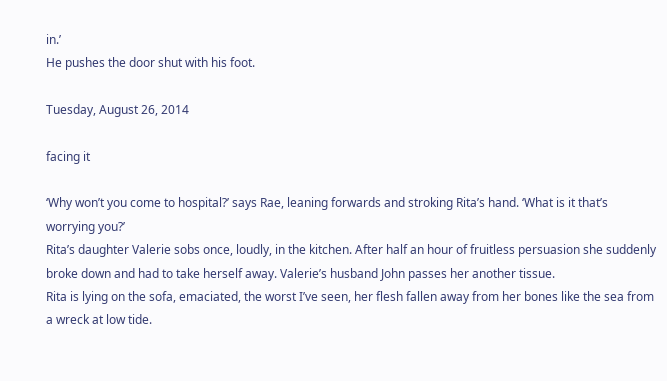in.’
He pushes the door shut with his foot.

Tuesday, August 26, 2014

facing it

‘Why won’t you come to hospital?’ says Rae, leaning forwards and stroking Rita’s hand. ‘What is it that’s worrying you?’
Rita’s daughter Valerie sobs once, loudly, in the kitchen. After half an hour of fruitless persuasion she suddenly broke down and had to take herself away. Valerie’s husband John passes her another tissue.
Rita is lying on the sofa, emaciated, the worst I’ve seen, her flesh fallen away from her bones like the sea from a wreck at low tide.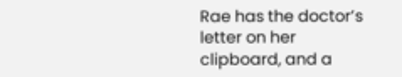Rae has the doctor’s letter on her clipboard, and a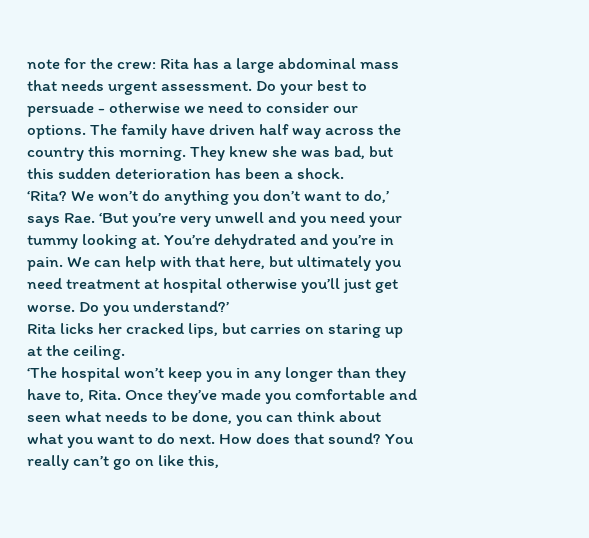note for the crew: Rita has a large abdominal mass that needs urgent assessment. Do your best to persuade - otherwise we need to consider our options. The family have driven half way across the country this morning. They knew she was bad, but this sudden deterioration has been a shock.
‘Rita? We won’t do anything you don’t want to do,’ says Rae. ‘But you’re very unwell and you need your tummy looking at. You’re dehydrated and you’re in pain. We can help with that here, but ultimately you need treatment at hospital otherwise you’ll just get worse. Do you understand?’
Rita licks her cracked lips, but carries on staring up at the ceiling.
‘The hospital won’t keep you in any longer than they have to, Rita. Once they’ve made you comfortable and seen what needs to be done, you can think about what you want to do next. How does that sound? You really can’t go on like this,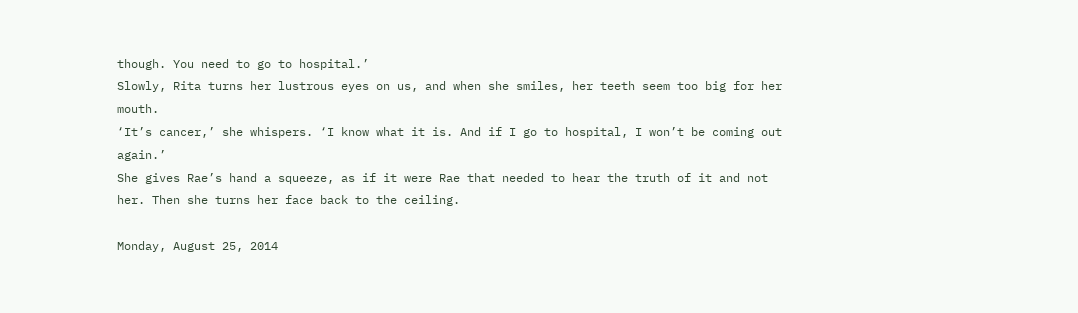though. You need to go to hospital.’
Slowly, Rita turns her lustrous eyes on us, and when she smiles, her teeth seem too big for her mouth.
‘It’s cancer,’ she whispers. ‘I know what it is. And if I go to hospital, I won’t be coming out again.’
She gives Rae’s hand a squeeze, as if it were Rae that needed to hear the truth of it and not her. Then she turns her face back to the ceiling.

Monday, August 25, 2014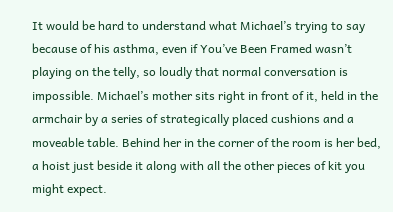It would be hard to understand what Michael’s trying to say because of his asthma, even if You’ve Been Framed wasn’t playing on the telly, so loudly that normal conversation is impossible. Michael’s mother sits right in front of it, held in the armchair by a series of strategically placed cushions and a moveable table. Behind her in the corner of the room is her bed, a hoist just beside it along with all the other pieces of kit you might expect.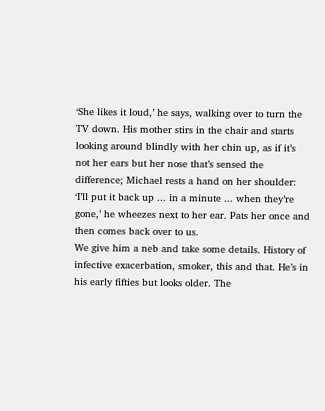‘She likes it loud,’ he says, walking over to turn the TV down. His mother stirs in the chair and starts looking around blindly with her chin up, as if it’s not her ears but her nose that’s sensed the difference; Michael rests a hand on her shoulder: ‘I’ll put it back up ... in a minute ... when they’re gone,’ he wheezes next to her ear. Pats her once and then comes back over to us.
We give him a neb and take some details. History of infective exacerbation, smoker, this and that. He’s in his early fifties but looks older. The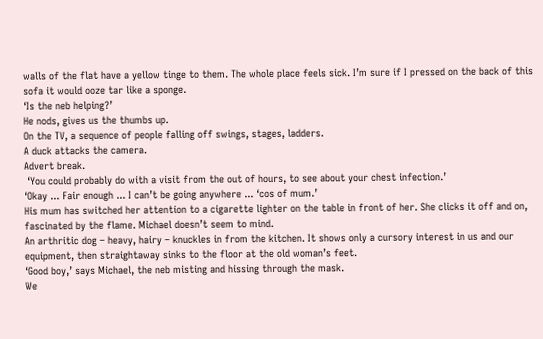walls of the flat have a yellow tinge to them. The whole place feels sick. I’m sure if I pressed on the back of this sofa it would ooze tar like a sponge.
‘Is the neb helping?’
He nods, gives us the thumbs up.
On the TV, a sequence of people falling off swings, stages, ladders.
A duck attacks the camera.
Advert break.
 ‘You could probably do with a visit from the out of hours, to see about your chest infection.’
‘Okay ... Fair enough ... I can’t be going anywhere ... ‘cos of mum.’
His mum has switched her attention to a cigarette lighter on the table in front of her. She clicks it off and on, fascinated by the flame. Michael doesn’t seem to mind.
An arthritic dog – heavy, hairy – knuckles in from the kitchen. It shows only a cursory interest in us and our equipment, then straightaway sinks to the floor at the old woman’s feet.
‘Good boy,’ says Michael, the neb misting and hissing through the mask.
We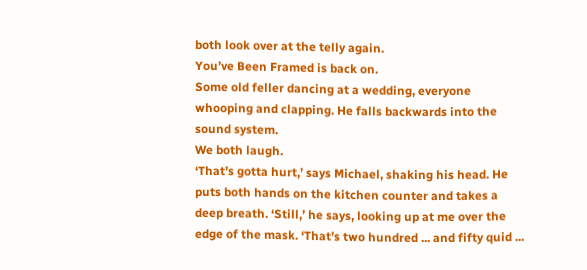both look over at the telly again.
You’ve Been Framed is back on.
Some old feller dancing at a wedding, everyone whooping and clapping. He falls backwards into the sound system.
We both laugh.
‘That’s gotta hurt,’ says Michael, shaking his head. He puts both hands on the kitchen counter and takes a deep breath. ‘Still,’ he says, looking up at me over the edge of the mask. ‘That’s two hundred ... and fifty quid ...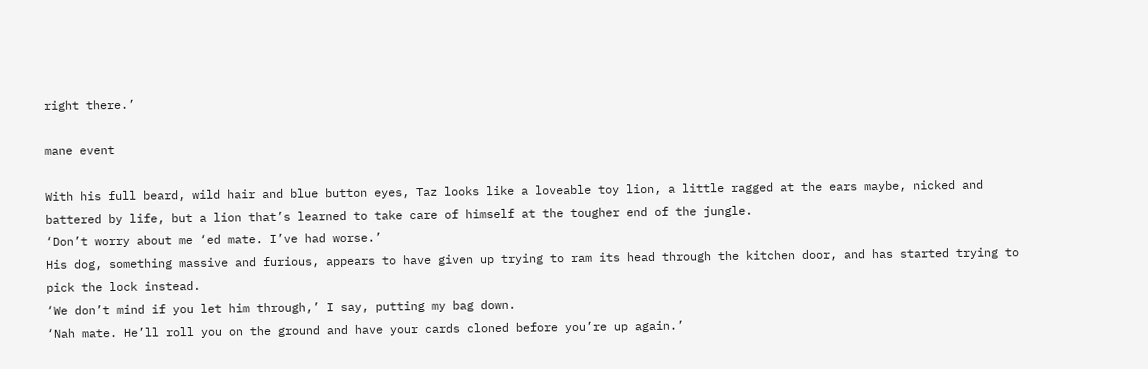right there.’

mane event

With his full beard, wild hair and blue button eyes, Taz looks like a loveable toy lion, a little ragged at the ears maybe, nicked and battered by life, but a lion that’s learned to take care of himself at the tougher end of the jungle.
‘Don’t worry about me ‘ed mate. I’ve had worse.’
His dog, something massive and furious, appears to have given up trying to ram its head through the kitchen door, and has started trying to pick the lock instead.
‘We don’t mind if you let him through,’ I say, putting my bag down.
‘Nah mate. He’ll roll you on the ground and have your cards cloned before you’re up again.’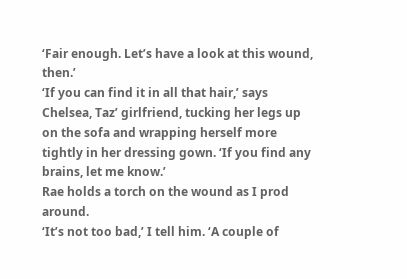‘Fair enough. Let’s have a look at this wound, then.’
‘If you can find it in all that hair,’ says Chelsea, Taz’ girlfriend, tucking her legs up on the sofa and wrapping herself more tightly in her dressing gown. ‘If you find any brains, let me know.’
Rae holds a torch on the wound as I prod around.
‘It’s not too bad,’ I tell him. ‘A couple of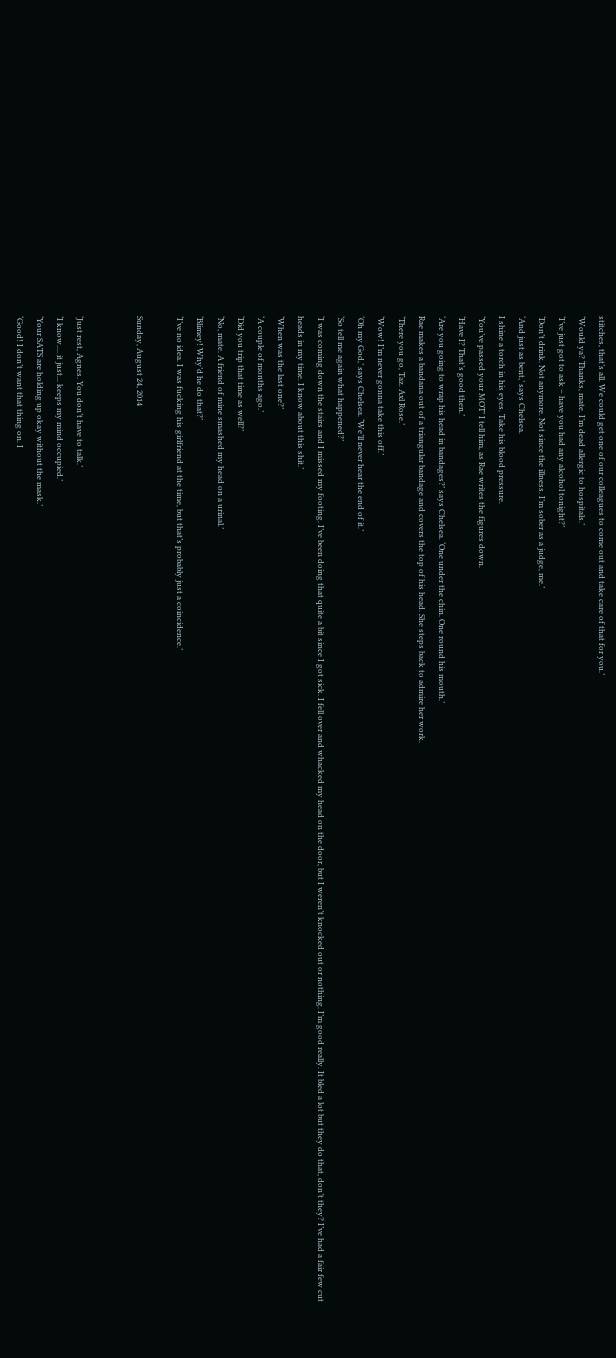stitches, that’s all. We could get one of our colleagues to come out and take care of that for you.’
‘Would ya? Thanks, mate. I’m dead allergic to hospitals.’
‘I’ve just got to ask – have you had any alcohol tonight?’
‘Don’t drink. Not anymore. Not since the illness. I’m sober as a judge, me.’
‘And just as bent,’ says Chelsea.
I shine a torch in his eyes. Take his blood pressure.
‘You’ve passed your MOT’ I tell him, as Rae writes the figures down.
‘Have I? That’s good then.’
‘Are you going to wrap his head in bandages?’ says Chelsea. ‘One under the chin. One round his mouth.’
Rae makes a bandana out of a triangular bandage and covers the top of his head. She steps back to admire her work.
‘There you go, Taz. Axl Rose.’
‘Wow! I’m never gonna take this off.’
‘Oh my God,’ says Chelsea. ‘We’ll never hear the end of it.’
‘So tell me again what happened?’
‘I was coming down the stairs and I missed my footing. I’ve been doing that quite a bit since I got sick. I fell over and whacked my head on the door, but I weren’t knocked out or nothing. I’m good really. It bled a lot but they do that, don’t they? I’ve had a fair few cut heads in my time. I know about this shit.’
‘When was the last one?’
‘A couple of months ago.’
‘Did you trip that time as well?’
‘No, mate. A friend of mine smashed my head on a urinal.’
‘Blimey! Why’d he do that?’
‘I’ve no idea. I was fucking his girlfriend at the time, but that’s probably just a coincidence.’

Sunday, August 24, 2014


‘Just rest, Agnes. You don’t have to talk.’
‘I know.... it just... keeps my mind occupied.’
‘Your SATS are holding up okay without the mask.’
‘Good! I don’t want that thing on. I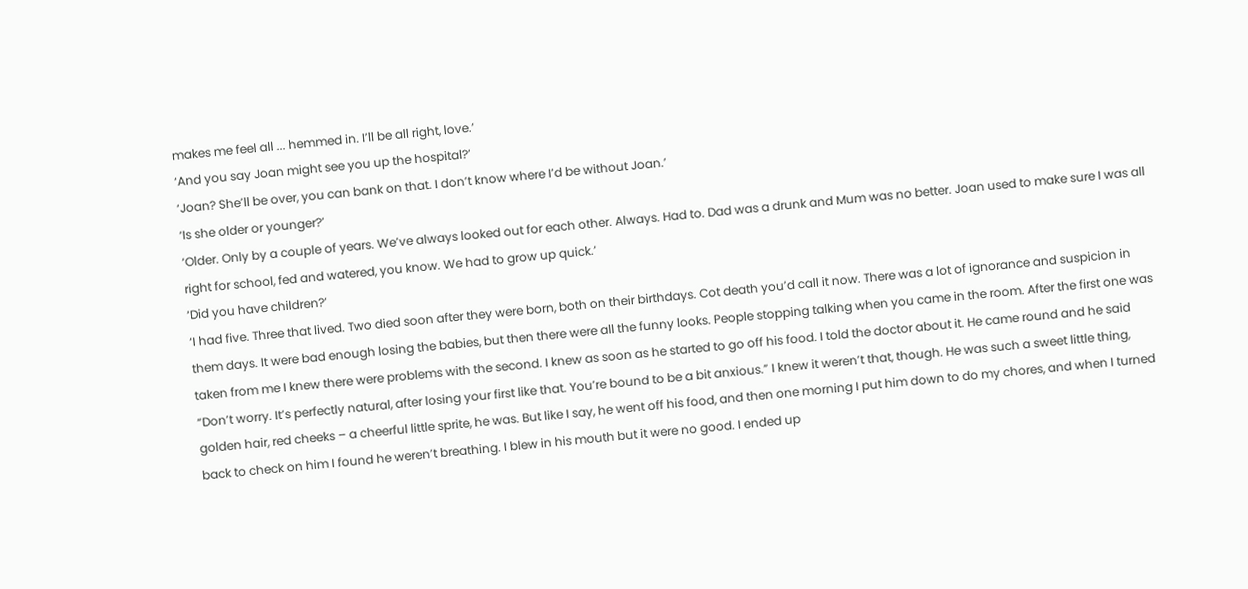makes me feel all ... hemmed in. I’ll be all right, love.’
‘And you say Joan might see you up the hospital?’
‘Joan? She’ll be over, you can bank on that. I don’t know where I’d be without Joan.’
‘Is she older or younger?’
‘Older. Only by a couple of years. We’ve always looked out for each other. Always. Had to. Dad was a drunk and Mum was no better. Joan used to make sure I was all right for school, fed and watered, you know. We had to grow up quick.’
‘Did you have children?’
‘I had five. Three that lived. Two died soon after they were born, both on their birthdays. Cot death you’d call it now. There was a lot of ignorance and suspicion in them days. It were bad enough losing the babies, but then there were all the funny looks. People stopping talking when you came in the room. After the first one was taken from me I knew there were problems with the second. I knew as soon as he started to go off his food. I told the doctor about it. He came round and he said “Don’t worry. It’s perfectly natural, after losing your first like that. You’re bound to be a bit anxious.” I knew it weren’t that, though. He was such a sweet little thing, golden hair, red cheeks – a cheerful little sprite, he was. But like I say, he went off his food, and then one morning I put him down to do my chores, and when I turned back to check on him I found he weren’t breathing. I blew in his mouth but it were no good. I ended up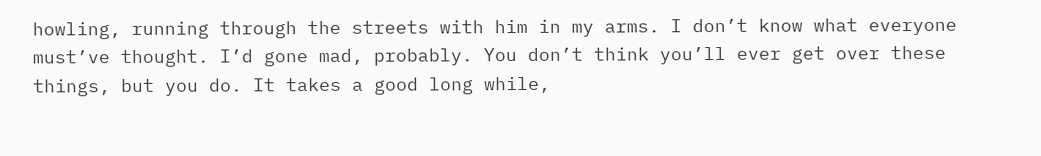howling, running through the streets with him in my arms. I don’t know what everyone must’ve thought. I’d gone mad, probably. You don’t think you’ll ever get over these things, but you do. It takes a good long while,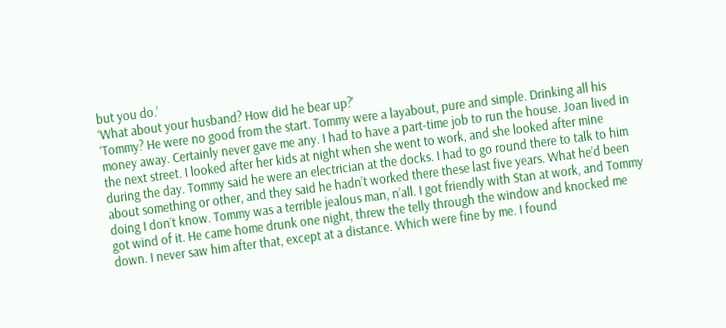but you do.’
‘What about your husband? How did he bear up?’
‘Tommy? He were no good from the start. Tommy were a layabout, pure and simple. Drinking all his money away. Certainly never gave me any. I had to have a part-time job to run the house. Joan lived in the next street. I looked after her kids at night when she went to work, and she looked after mine during the day. Tommy said he were an electrician at the docks. I had to go round there to talk to him about something or other, and they said he hadn’t worked there these last five years. What he’d been doing I don’t know. Tommy was a terrible jealous man, n’all. I got friendly with Stan at work, and Tommy got wind of it. He came home drunk one night, threw the telly through the window and knocked me down. I never saw him after that, except at a distance. Which were fine by me. I found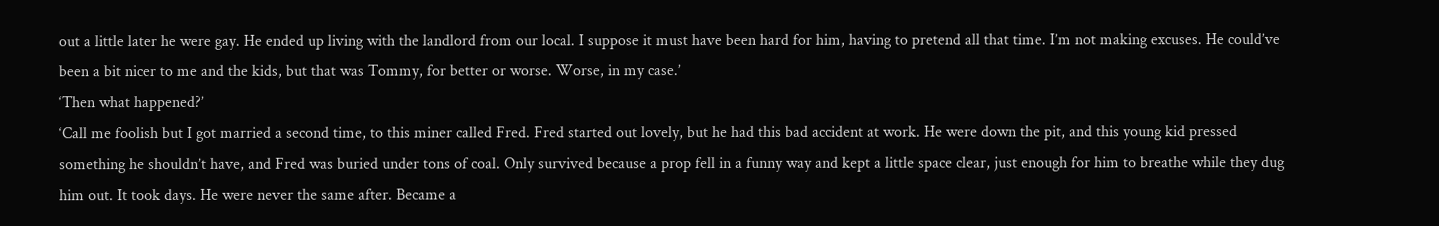out a little later he were gay. He ended up living with the landlord from our local. I suppose it must have been hard for him, having to pretend all that time. I’m not making excuses. He could’ve been a bit nicer to me and the kids, but that was Tommy, for better or worse. Worse, in my case.’
‘Then what happened?’
‘Call me foolish but I got married a second time, to this miner called Fred. Fred started out lovely, but he had this bad accident at work. He were down the pit, and this young kid pressed something he shouldn’t have, and Fred was buried under tons of coal. Only survived because a prop fell in a funny way and kept a little space clear, just enough for him to breathe while they dug him out. It took days. He were never the same after. Became a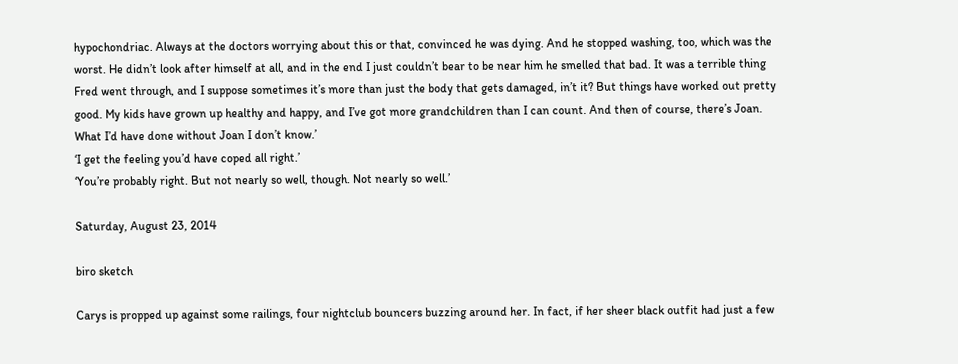hypochondriac. Always at the doctors worrying about this or that, convinced he was dying. And he stopped washing, too, which was the worst. He didn’t look after himself at all, and in the end I just couldn’t bear to be near him he smelled that bad. It was a terrible thing Fred went through, and I suppose sometimes it’s more than just the body that gets damaged, in’t it? But things have worked out pretty good. My kids have grown up healthy and happy, and I’ve got more grandchildren than I can count. And then of course, there’s Joan. What I’d have done without Joan I don’t know.’
‘I get the feeling you’d have coped all right.’
‘You’re probably right. But not nearly so well, though. Not nearly so well.’

Saturday, August 23, 2014

biro sketch

Carys is propped up against some railings, four nightclub bouncers buzzing around her. In fact, if her sheer black outfit had just a few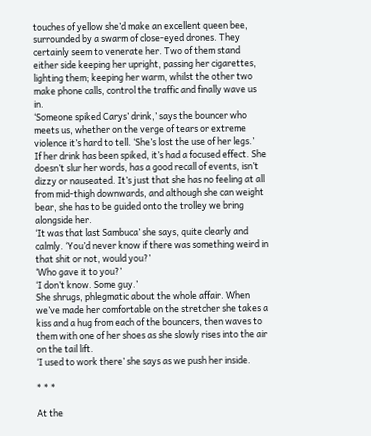touches of yellow she’d make an excellent queen bee, surrounded by a swarm of close-eyed drones. They certainly seem to venerate her. Two of them stand either side keeping her upright, passing her cigarettes, lighting them; keeping her warm, whilst the other two make phone calls, control the traffic and finally wave us in.
‘Someone spiked Carys’ drink,’ says the bouncer who meets us, whether on the verge of tears or extreme violence it’s hard to tell. ‘She’s lost the use of her legs.’
If her drink has been spiked, it’s had a focused effect. She doesn’t slur her words, has a good recall of events, isn’t dizzy or nauseated. It’s just that she has no feeling at all from mid-thigh downwards, and although she can weight bear, she has to be guided onto the trolley we bring alongside her.
‘It was that last Sambuca’ she says, quite clearly and calmly. ‘You’d never know if there was something weird in that shit or not, would you?’
‘Who gave it to you?’
‘I don’t know. Some guy.’
She shrugs, phlegmatic about the whole affair. When we’ve made her comfortable on the stretcher she takes a kiss and a hug from each of the bouncers, then waves to them with one of her shoes as she slowly rises into the air on the tail lift.
‘I used to work there’ she says as we push her inside.

* * *

At the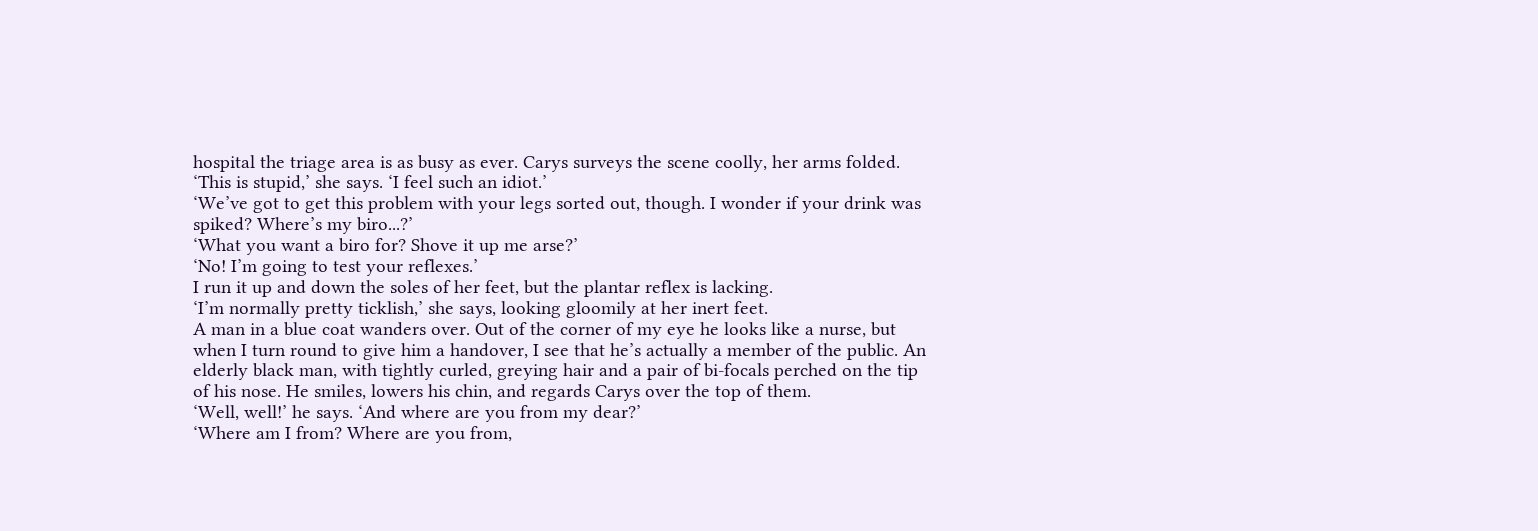hospital the triage area is as busy as ever. Carys surveys the scene coolly, her arms folded.
‘This is stupid,’ she says. ‘I feel such an idiot.’
‘We’ve got to get this problem with your legs sorted out, though. I wonder if your drink was spiked? Where’s my biro...?’
‘What you want a biro for? Shove it up me arse?’
‘No! I’m going to test your reflexes.’
I run it up and down the soles of her feet, but the plantar reflex is lacking.
‘I’m normally pretty ticklish,’ she says, looking gloomily at her inert feet.
A man in a blue coat wanders over. Out of the corner of my eye he looks like a nurse, but when I turn round to give him a handover, I see that he’s actually a member of the public. An elderly black man, with tightly curled, greying hair and a pair of bi-focals perched on the tip of his nose. He smiles, lowers his chin, and regards Carys over the top of them.
‘Well, well!’ he says. ‘And where are you from my dear?’
‘Where am I from? Where are you from,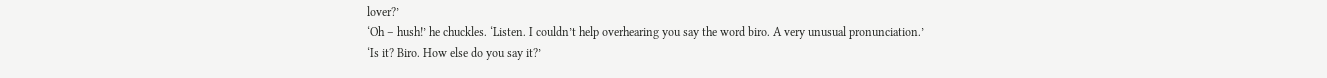lover?’
‘Oh – hush!’ he chuckles. ‘Listen. I couldn’t help overhearing you say the word biro. A very unusual pronunciation.’
‘Is it? Biro. How else do you say it?’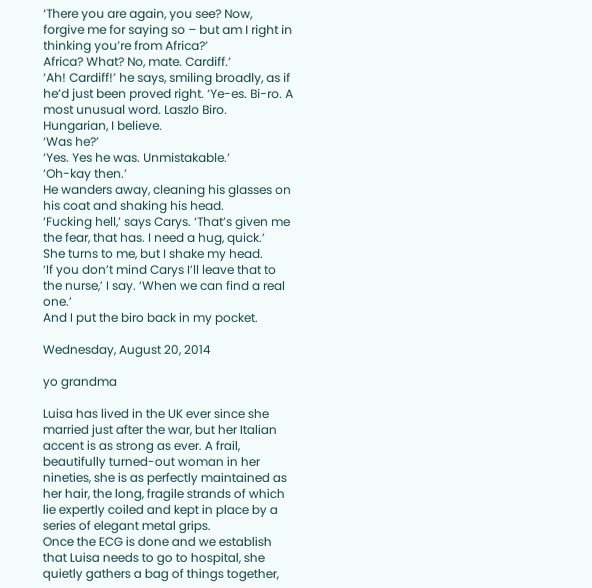‘There you are again, you see? Now, forgive me for saying so – but am I right in thinking you’re from Africa?’
Africa? What? No, mate. Cardiff.’
‘Ah! Cardiff!’ he says, smiling broadly, as if he’d just been proved right. ‘Ye-es. Bi-ro. A most unusual word. Laszlo Biro. Hungarian, I believe.
‘Was he?’
‘Yes. Yes he was. Unmistakable.’
‘Oh-kay then.’
He wanders away, cleaning his glasses on his coat and shaking his head.
‘Fucking hell,’ says Carys. ‘That’s given me the fear, that has. I need a hug, quick.’
She turns to me, but I shake my head.
‘If you don’t mind Carys I’ll leave that to the nurse,’ I say. ‘When we can find a real one.’
And I put the biro back in my pocket.

Wednesday, August 20, 2014

yo grandma

Luisa has lived in the UK ever since she married just after the war, but her Italian accent is as strong as ever. A frail, beautifully turned-out woman in her nineties, she is as perfectly maintained as her hair, the long, fragile strands of which lie expertly coiled and kept in place by a series of elegant metal grips.
Once the ECG is done and we establish that Luisa needs to go to hospital, she quietly gathers a bag of things together,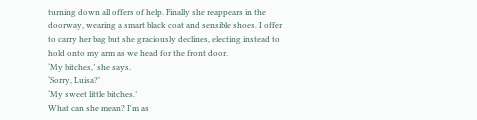turning down all offers of help. Finally she reappears in the doorway, wearing a smart black coat and sensible shoes. I offer to carry her bag but she graciously declines, electing instead to hold onto my arm as we head for the front door.
‘My bitches,’ she says.
‘Sorry, Luisa?’
‘My sweet little bitches.’
What can she mean? I'm as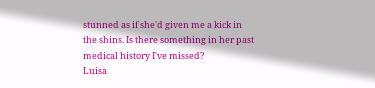stunned as if she'd given me a kick in the shins. Is there something in her past medical history I've missed?
Luisa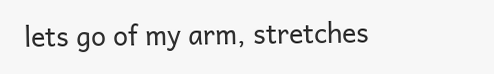lets go of my arm, stretches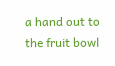a hand out to the fruit bowl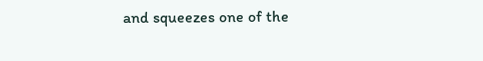and squeezes one of the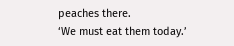peaches there.
‘We must eat them today.’